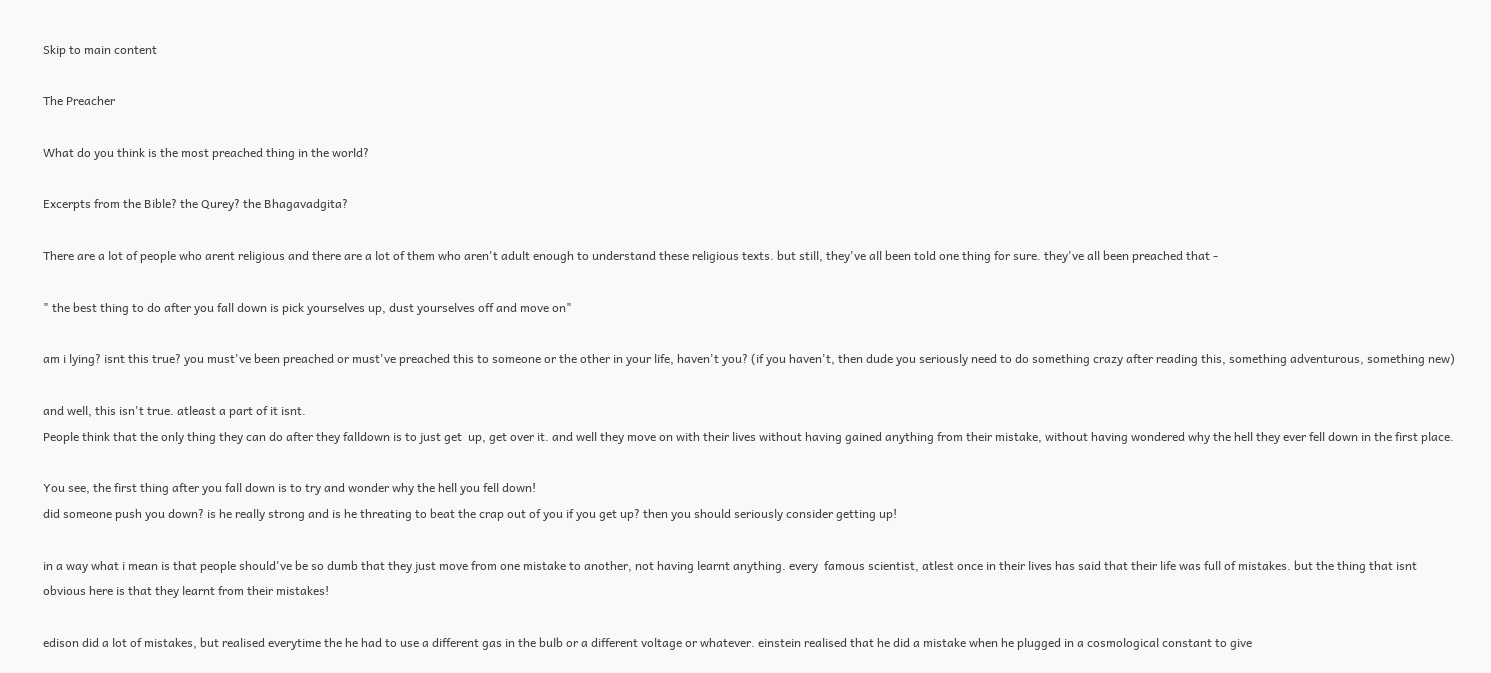Skip to main content

The Preacher

What do you think is the most preached thing in the world?

Excerpts from the Bible? the Qurey? the Bhagavadgita?

There are a lot of people who arent religious and there are a lot of them who aren't adult enough to understand these religious texts. but still, they've all been told one thing for sure. they've all been preached that -

" the best thing to do after you fall down is pick yourselves up, dust yourselves off and move on"

am i lying? isnt this true? you must've been preached or must've preached this to someone or the other in your life, haven't you? (if you haven't, then dude you seriously need to do something crazy after reading this, something adventurous, something new)

and well, this isn't true. atleast a part of it isnt.
People think that the only thing they can do after they falldown is to just get  up, get over it. and well they move on with their lives without having gained anything from their mistake, without having wondered why the hell they ever fell down in the first place.

You see, the first thing after you fall down is to try and wonder why the hell you fell down!
did someone push you down? is he really strong and is he threating to beat the crap out of you if you get up? then you should seriously consider getting up!

in a way what i mean is that people should've be so dumb that they just move from one mistake to another, not having learnt anything. every  famous scientist, atlest once in their lives has said that their life was full of mistakes. but the thing that isnt obvious here is that they learnt from their mistakes!

edison did a lot of mistakes, but realised everytime the he had to use a different gas in the bulb or a different voltage or whatever. einstein realised that he did a mistake when he plugged in a cosmological constant to give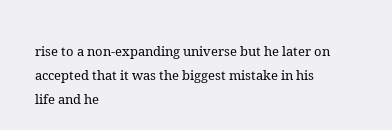rise to a non-expanding universe but he later on accepted that it was the biggest mistake in his life and he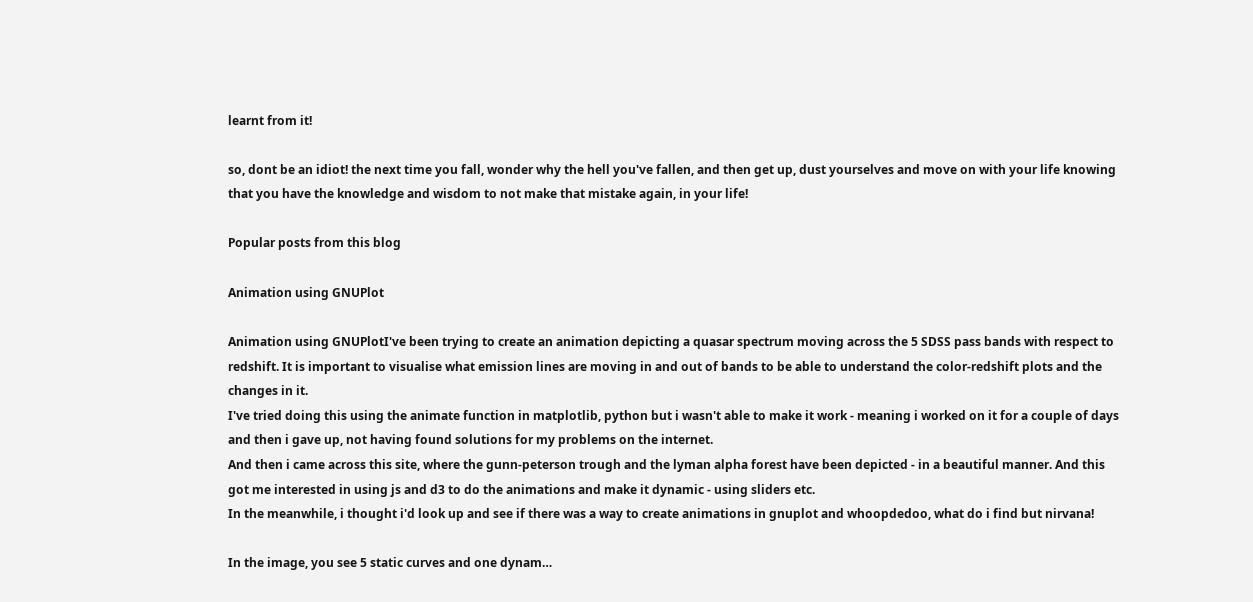learnt from it!

so, dont be an idiot! the next time you fall, wonder why the hell you've fallen, and then get up, dust yourselves and move on with your life knowing that you have the knowledge and wisdom to not make that mistake again, in your life!

Popular posts from this blog

Animation using GNUPlot

Animation using GNUPlotI've been trying to create an animation depicting a quasar spectrum moving across the 5 SDSS pass bands with respect to redshift. It is important to visualise what emission lines are moving in and out of bands to be able to understand the color-redshift plots and the changes in it.
I've tried doing this using the animate function in matplotlib, python but i wasn't able to make it work - meaning i worked on it for a couple of days and then i gave up, not having found solutions for my problems on the internet.
And then i came across this site, where the gunn-peterson trough and the lyman alpha forest have been depicted - in a beautiful manner. And this got me interested in using js and d3 to do the animations and make it dynamic - using sliders etc.
In the meanwhile, i thought i'd look up and see if there was a way to create animations in gnuplot and whoopdedoo, what do i find but nirvana!

In the image, you see 5 static curves and one dynam…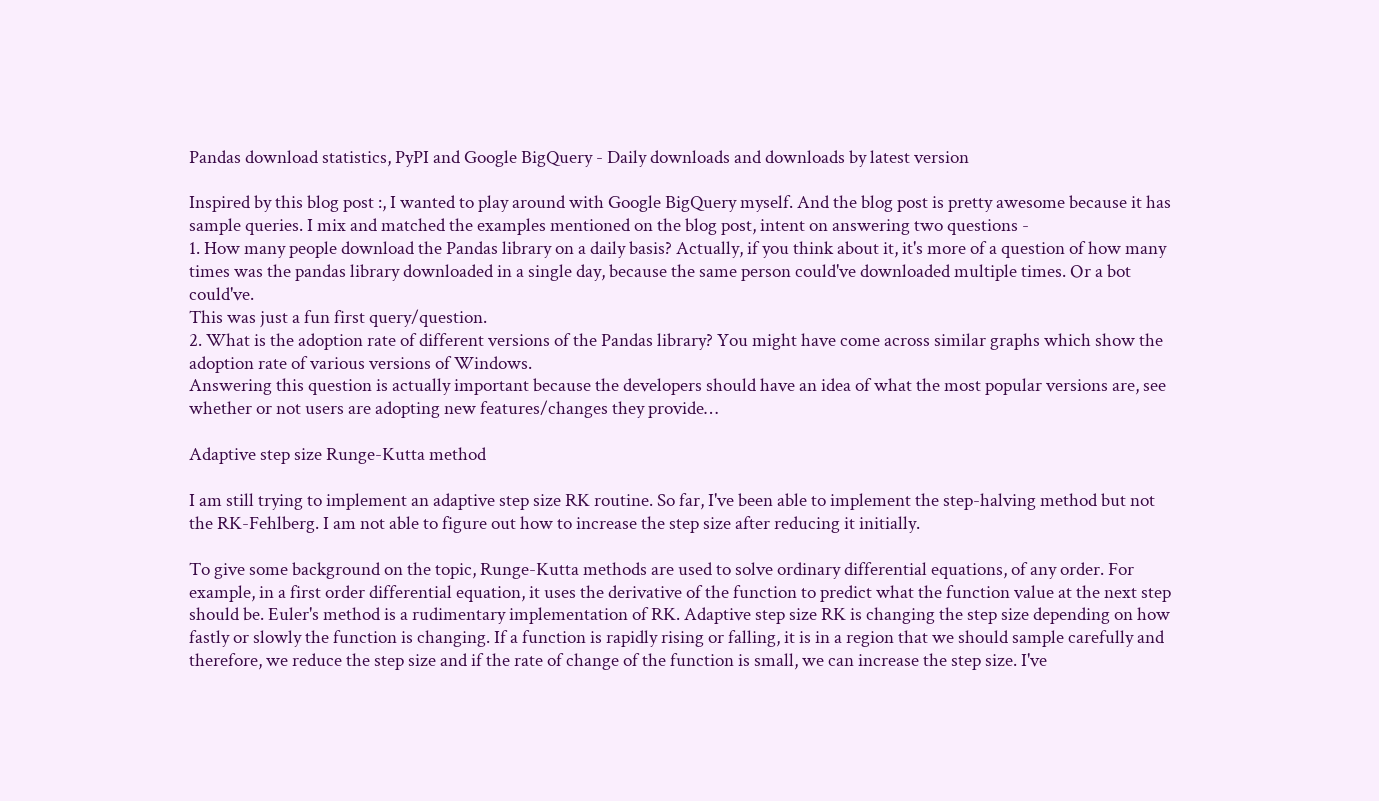Pandas download statistics, PyPI and Google BigQuery - Daily downloads and downloads by latest version

Inspired by this blog post :, I wanted to play around with Google BigQuery myself. And the blog post is pretty awesome because it has sample queries. I mix and matched the examples mentioned on the blog post, intent on answering two questions -
1. How many people download the Pandas library on a daily basis? Actually, if you think about it, it's more of a question of how many times was the pandas library downloaded in a single day, because the same person could've downloaded multiple times. Or a bot could've.
This was just a fun first query/question.
2. What is the adoption rate of different versions of the Pandas library? You might have come across similar graphs which show the adoption rate of various versions of Windows.
Answering this question is actually important because the developers should have an idea of what the most popular versions are, see whether or not users are adopting new features/changes they provide…

Adaptive step size Runge-Kutta method

I am still trying to implement an adaptive step size RK routine. So far, I've been able to implement the step-halving method but not the RK-Fehlberg. I am not able to figure out how to increase the step size after reducing it initially.

To give some background on the topic, Runge-Kutta methods are used to solve ordinary differential equations, of any order. For example, in a first order differential equation, it uses the derivative of the function to predict what the function value at the next step should be. Euler's method is a rudimentary implementation of RK. Adaptive step size RK is changing the step size depending on how fastly or slowly the function is changing. If a function is rapidly rising or falling, it is in a region that we should sample carefully and therefore, we reduce the step size and if the rate of change of the function is small, we can increase the step size. I've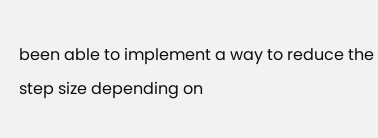been able to implement a way to reduce the step size depending on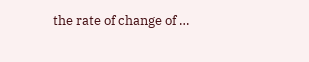the rate of change of …